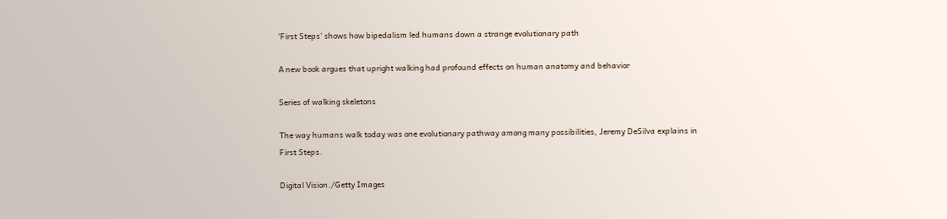‘First Steps’ shows how bipedalism led humans down a strange evolutionary path

A new book argues that upright walking had profound effects on human anatomy and behavior

Series of walking skeletons

The way humans walk today was one evolutionary pathway among many possibilities, Jeremy DeSilva explains in First Steps.

Digital Vision./Getty Images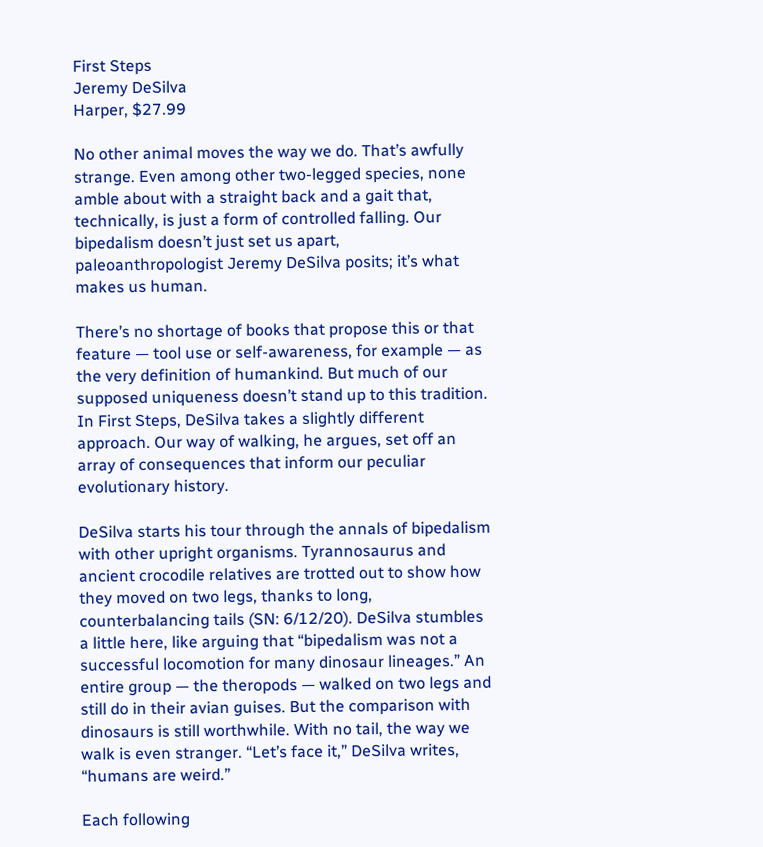First Steps
Jeremy DeSilva
Harper, $27.99

No other animal moves the way we do. That’s awfully strange. Even among other two-legged species, none amble about with a straight back and a gait that, technically, is just a form of controlled falling. Our bipedalism doesn’t just set us apart, paleoanthropologist Jeremy DeSilva posits; it’s what makes us human.

There’s no shortage of books that propose this or that feature — tool use or self-awareness, for example — as the very definition of humankind. But much of our supposed uniqueness doesn’t stand up to this tradition. In First Steps, DeSilva takes a slightly different approach. Our way of walking, he argues, set off an array of consequences that inform our peculiar evolutionary history.

DeSilva starts his tour through the annals of bipedalism with other upright organisms. Tyrannosaurus and ancient crocodile relatives are trotted out to show how they moved on two legs, thanks to long, counterbalancing tails (SN: 6/12/20). DeSilva stumbles a little here, like arguing that “bipedalism was not a successful locomotion for many dinosaur lineages.” An entire group — the theropods — walked on two legs and still do in their avian guises. But the comparison with dinosaurs is still worthwhile. With no tail, the way we walk is even stranger. “Let’s face it,” DeSilva writes, “humans are weird.”

Each following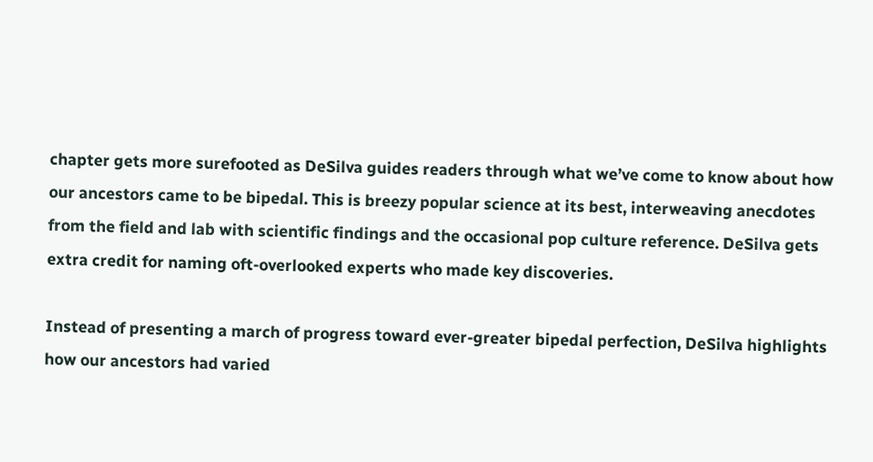chapter gets more surefooted as DeSilva guides readers through what we’ve come to know about how our ancestors came to be bipedal. This is breezy popular science at its best, interweaving anecdotes from the field and lab with scientific findings and the occasional pop culture reference. DeSilva gets extra credit for naming oft-overlooked experts who made key discoveries.

Instead of presenting a march of progress toward ever-greater bipedal perfection, DeSilva highlights how our ancestors had varied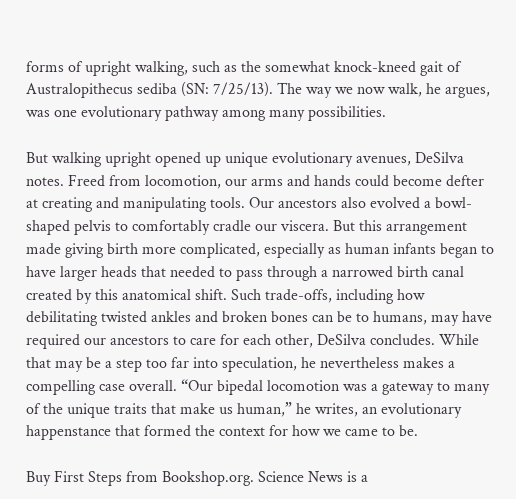forms of upright walking, such as the somewhat knock-kneed gait of Australopithecus sediba (SN: 7/25/13). The way we now walk, he argues, was one evolutionary pathway among many possibilities.

But walking upright opened up unique evolutionary avenues, DeSilva notes. Freed from locomotion, our arms and hands could become defter at creating and manipulating tools. Our ancestors also evolved a bowl-shaped pelvis to comfortably cradle our viscera. But this arrangement made giving birth more complicated, especially as human infants began to have larger heads that needed to pass through a narrowed birth canal created by this anatomical shift. Such trade-offs, including how debilitating twisted ankles and broken bones can be to humans, may have required our ancestors to care for each other, DeSilva concludes. While that may be a step too far into speculation, he nevertheless makes a compelling case overall. “Our bipedal locomotion was a gateway to many of the unique traits that make us human,” he writes, an evolutionary happenstance that formed the context for how we came to be.

Buy First Steps from Bookshop.org. Science News is a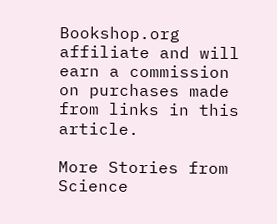Bookshop.org affiliate and will earn a commission on purchases made from links in this article.

More Stories from Science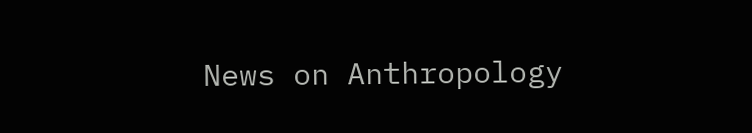News on Anthropology